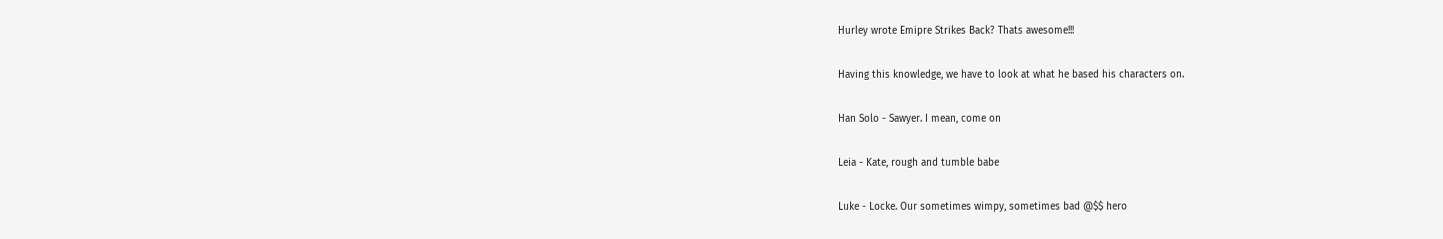Hurley wrote Emipre Strikes Back? Thats awesome!!!

Having this knowledge, we have to look at what he based his characters on.

Han Solo - Sawyer. I mean, come on

Leia - Kate, rough and tumble babe

Luke - Locke. Our sometimes wimpy, sometimes bad @$$ hero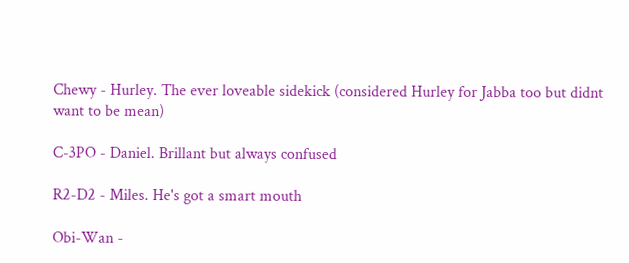Chewy - Hurley. The ever loveable sidekick (considered Hurley for Jabba too but didnt want to be mean)

C-3PO - Daniel. Brillant but always confused

R2-D2 - Miles. He's got a smart mouth

Obi-Wan -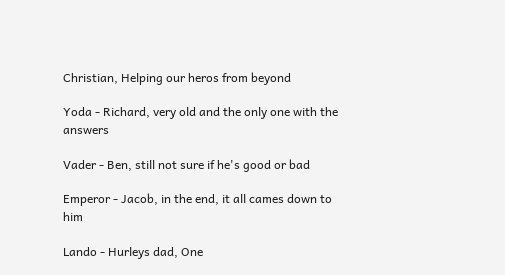Christian, Helping our heros from beyond

Yoda - Richard, very old and the only one with the answers

Vader - Ben, still not sure if he's good or bad

Emperor - Jacob, in the end, it all cames down to him

Lando - Hurleys dad, One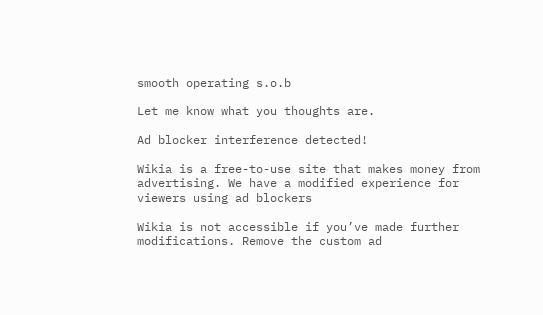smooth operating s.o.b

Let me know what you thoughts are.

Ad blocker interference detected!

Wikia is a free-to-use site that makes money from advertising. We have a modified experience for viewers using ad blockers

Wikia is not accessible if you’ve made further modifications. Remove the custom ad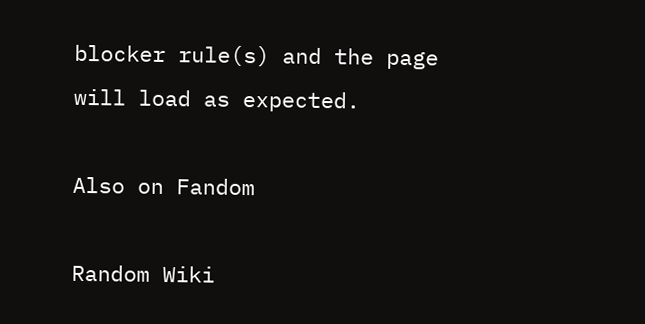blocker rule(s) and the page will load as expected.

Also on Fandom

Random Wiki